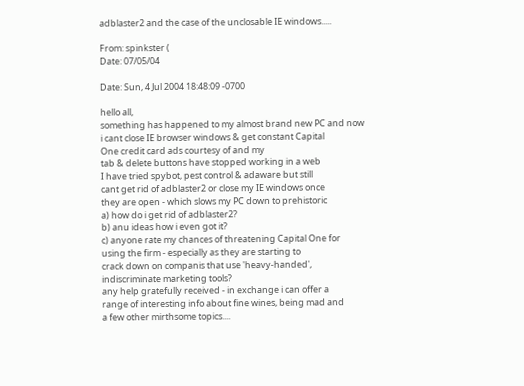adblaster2 and the case of the unclosable IE windows.....

From: spinkster (
Date: 07/05/04

Date: Sun, 4 Jul 2004 18:48:09 -0700

hello all,
something has happened to my almost brand new PC and now
i cant close IE browser windows & get constant Capital
One credit card ads courtesy of and my
tab & delete buttons have stopped working in a web
I have tried spybot, pest control & adaware but still
cant get rid of adblaster2 or close my IE windows once
they are open - which slows my PC down to prehistoric
a) how do i get rid of adblaster2?
b) anu ideas how i even got it?
c) anyone rate my chances of threatening Capital One for
using the firm - especially as they are starting to
crack down on companis that use 'heavy-handed',
indiscriminate marketing tools?
any help gratefully received - in exchange i can offer a
range of interesting info about fine wines, being mad and
a few other mirthsome topics....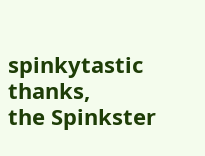spinkytastic thanks,
the Spinkster